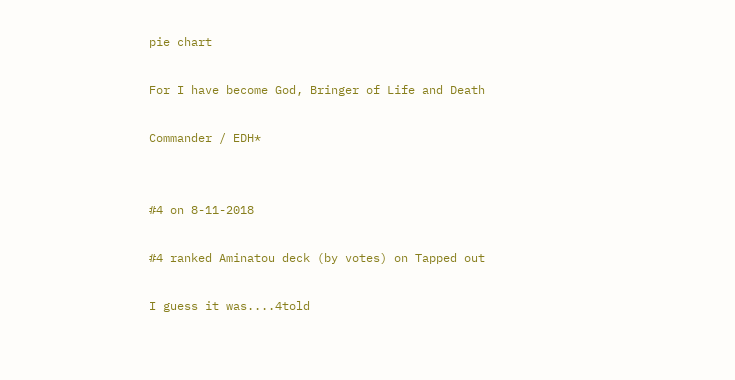pie chart

For I have become God, Bringer of Life and Death

Commander / EDH*


#4 on 8-11-2018

#4 ranked Aminatou deck (by votes) on Tapped out

I guess it was....4told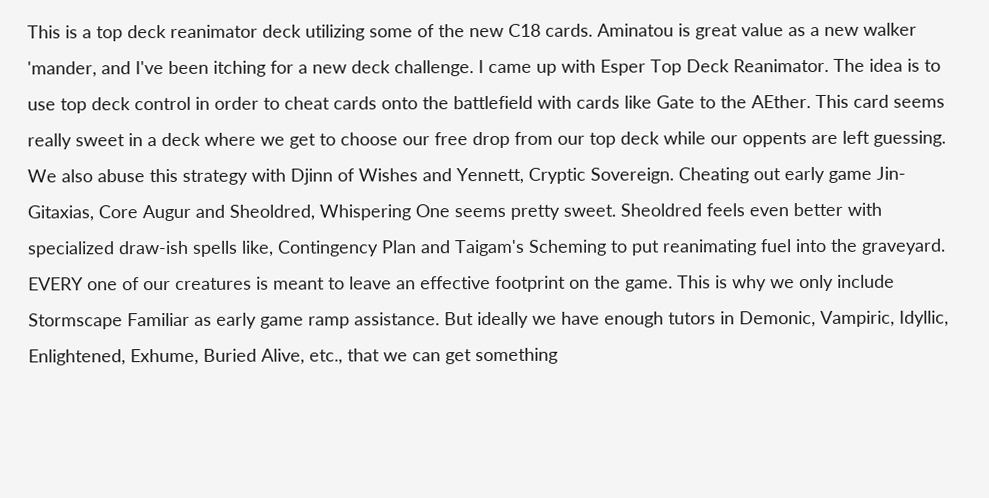This is a top deck reanimator deck utilizing some of the new C18 cards. Aminatou is great value as a new walker 'mander, and I've been itching for a new deck challenge. I came up with Esper Top Deck Reanimator. The idea is to use top deck control in order to cheat cards onto the battlefield with cards like Gate to the AEther. This card seems really sweet in a deck where we get to choose our free drop from our top deck while our oppents are left guessing. We also abuse this strategy with Djinn of Wishes and Yennett, Cryptic Sovereign. Cheating out early game Jin-Gitaxias, Core Augur and Sheoldred, Whispering One seems pretty sweet. Sheoldred feels even better with specialized draw-ish spells like, Contingency Plan and Taigam's Scheming to put reanimating fuel into the graveyard. EVERY one of our creatures is meant to leave an effective footprint on the game. This is why we only include Stormscape Familiar as early game ramp assistance. But ideally we have enough tutors in Demonic, Vampiric, Idyllic, Enlightened, Exhume, Buried Alive, etc., that we can get something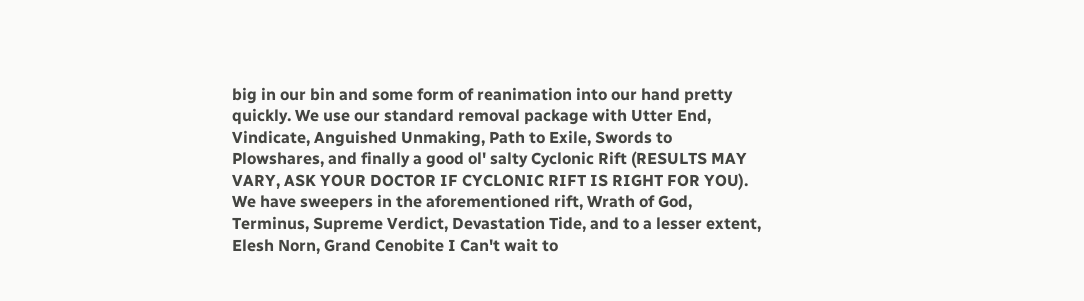big in our bin and some form of reanimation into our hand pretty quickly. We use our standard removal package with Utter End, Vindicate, Anguished Unmaking, Path to Exile, Swords to Plowshares, and finally a good ol' salty Cyclonic Rift (RESULTS MAY VARY, ASK YOUR DOCTOR IF CYCLONIC RIFT IS RIGHT FOR YOU). We have sweepers in the aforementioned rift, Wrath of God, Terminus, Supreme Verdict, Devastation Tide, and to a lesser extent, Elesh Norn, Grand Cenobite I Can't wait to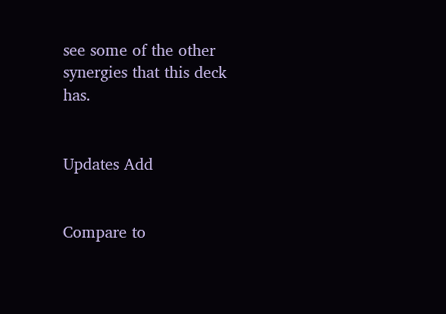see some of the other synergies that this deck has.


Updates Add


Compare to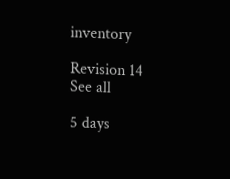inventory

Revision 14 See all

5 days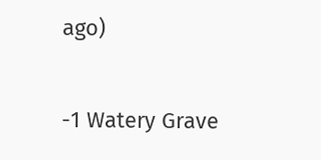ago)

-1 Watery Grave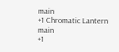main
+1 Chromatic Lantern main
+1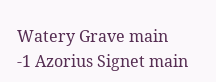Watery Grave main
-1 Azorius Signet main